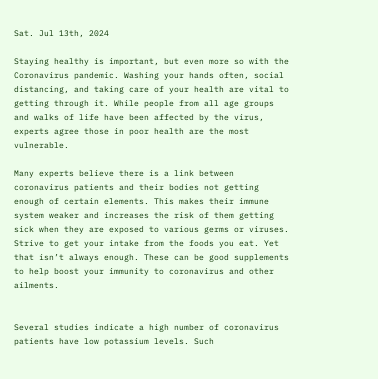Sat. Jul 13th, 2024

Staying healthy is important, but even more so with the Coronavirus pandemic. Washing your hands often, social distancing, and taking care of your health are vital to getting through it. While people from all age groups and walks of life have been affected by the virus, experts agree those in poor health are the most vulnerable.

Many experts believe there is a link between coronavirus patients and their bodies not getting enough of certain elements. This makes their immune system weaker and increases the risk of them getting sick when they are exposed to various germs or viruses. Strive to get your intake from the foods you eat. Yet that isn’t always enough. These can be good supplements to help boost your immunity to coronavirus and other ailments.


Several studies indicate a high number of coronavirus patients have low potassium levels. Such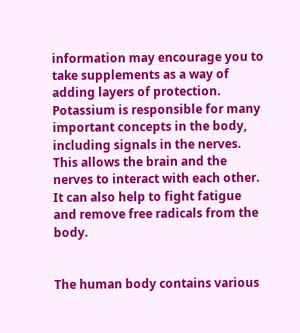information may encourage you to take supplements as a way of adding layers of protection. Potassium is responsible for many important concepts in the body, including signals in the nerves. This allows the brain and the nerves to interact with each other. It can also help to fight fatigue and remove free radicals from the body.


The human body contains various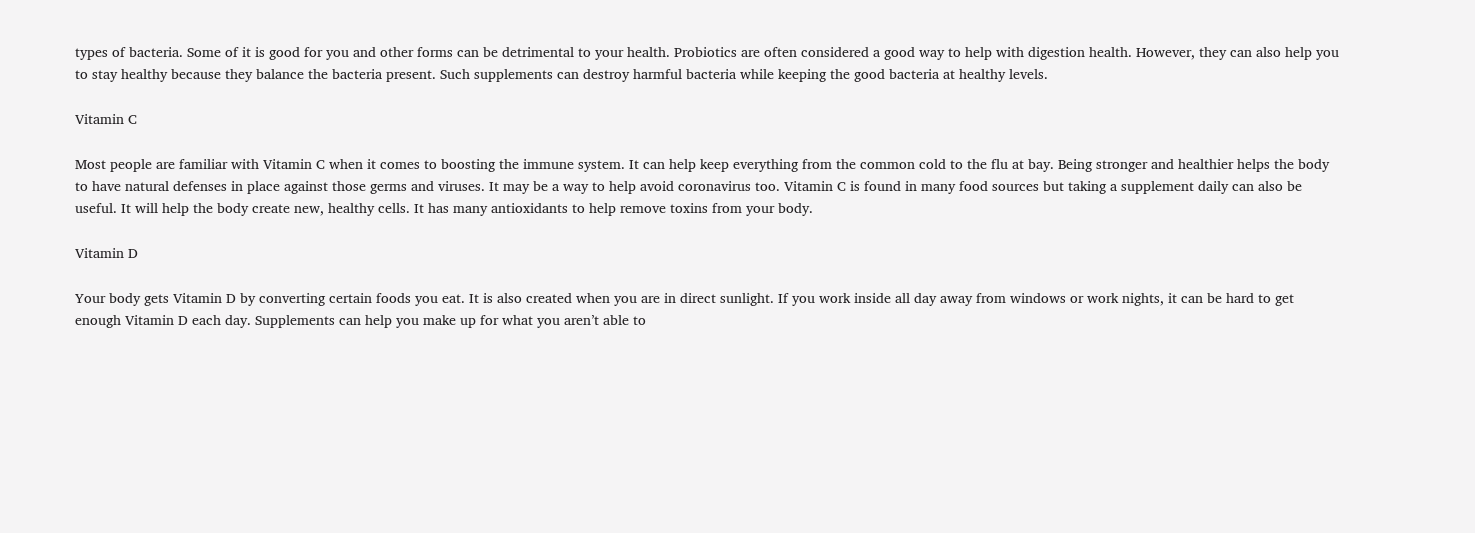types of bacteria. Some of it is good for you and other forms can be detrimental to your health. Probiotics are often considered a good way to help with digestion health. However, they can also help you to stay healthy because they balance the bacteria present. Such supplements can destroy harmful bacteria while keeping the good bacteria at healthy levels.

Vitamin C

Most people are familiar with Vitamin C when it comes to boosting the immune system. It can help keep everything from the common cold to the flu at bay. Being stronger and healthier helps the body to have natural defenses in place against those germs and viruses. It may be a way to help avoid coronavirus too. Vitamin C is found in many food sources but taking a supplement daily can also be useful. It will help the body create new, healthy cells. It has many antioxidants to help remove toxins from your body.

Vitamin D

Your body gets Vitamin D by converting certain foods you eat. It is also created when you are in direct sunlight. If you work inside all day away from windows or work nights, it can be hard to get enough Vitamin D each day. Supplements can help you make up for what you aren’t able to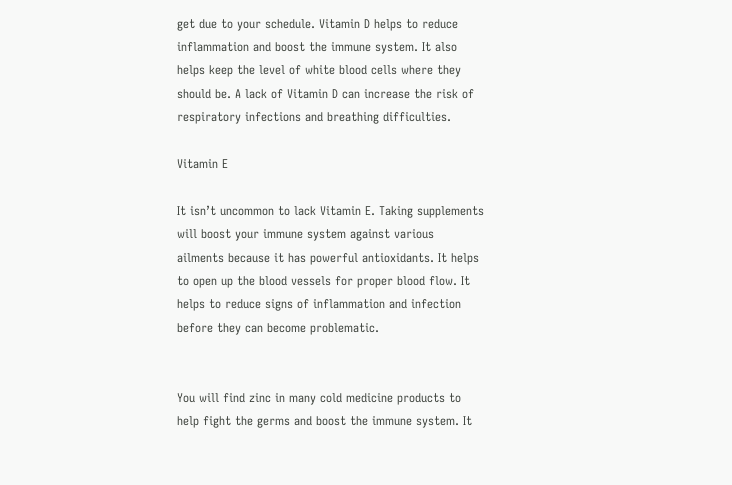get due to your schedule. Vitamin D helps to reduce inflammation and boost the immune system. It also helps keep the level of white blood cells where they should be. A lack of Vitamin D can increase the risk of respiratory infections and breathing difficulties.

Vitamin E

It isn’t uncommon to lack Vitamin E. Taking supplements will boost your immune system against various ailments because it has powerful antioxidants. It helps to open up the blood vessels for proper blood flow. It helps to reduce signs of inflammation and infection before they can become problematic.


You will find zinc in many cold medicine products to help fight the germs and boost the immune system. It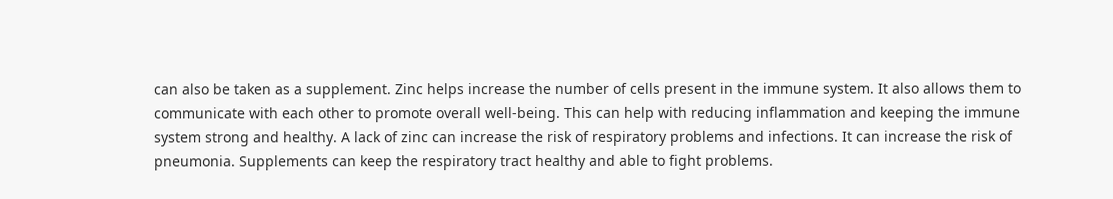can also be taken as a supplement. Zinc helps increase the number of cells present in the immune system. It also allows them to communicate with each other to promote overall well-being. This can help with reducing inflammation and keeping the immune system strong and healthy. A lack of zinc can increase the risk of respiratory problems and infections. It can increase the risk of pneumonia. Supplements can keep the respiratory tract healthy and able to fight problems.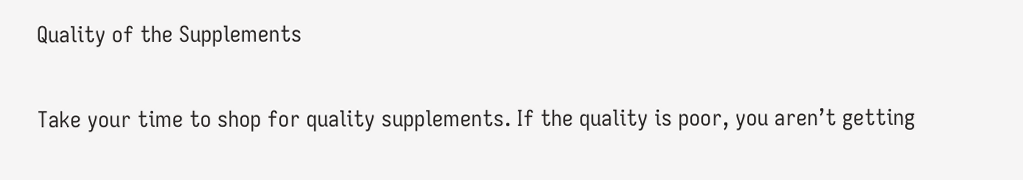Quality of the Supplements

Take your time to shop for quality supplements. If the quality is poor, you aren’t getting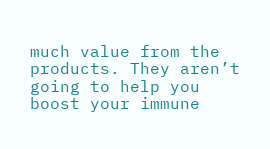much value from the products. They aren’t going to help you boost your immune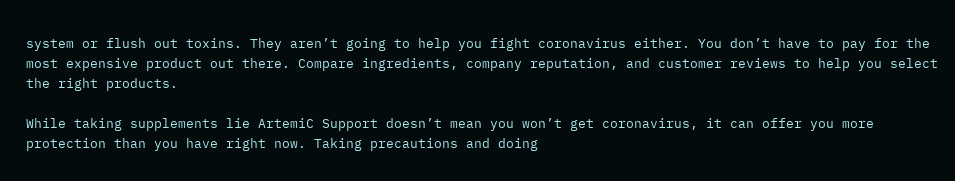system or flush out toxins. They aren’t going to help you fight coronavirus either. You don’t have to pay for the most expensive product out there. Compare ingredients, company reputation, and customer reviews to help you select the right products.

While taking supplements lie ArtemiC Support doesn’t mean you won’t get coronavirus, it can offer you more protection than you have right now. Taking precautions and doing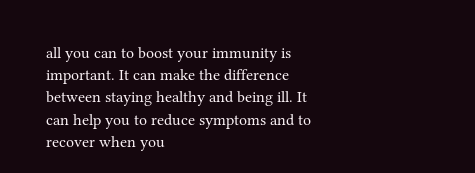all you can to boost your immunity is important. It can make the difference between staying healthy and being ill. It can help you to reduce symptoms and to recover when you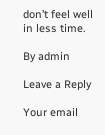don’t feel well in less time.

By admin

Leave a Reply

Your email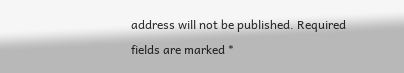address will not be published. Required fields are marked *